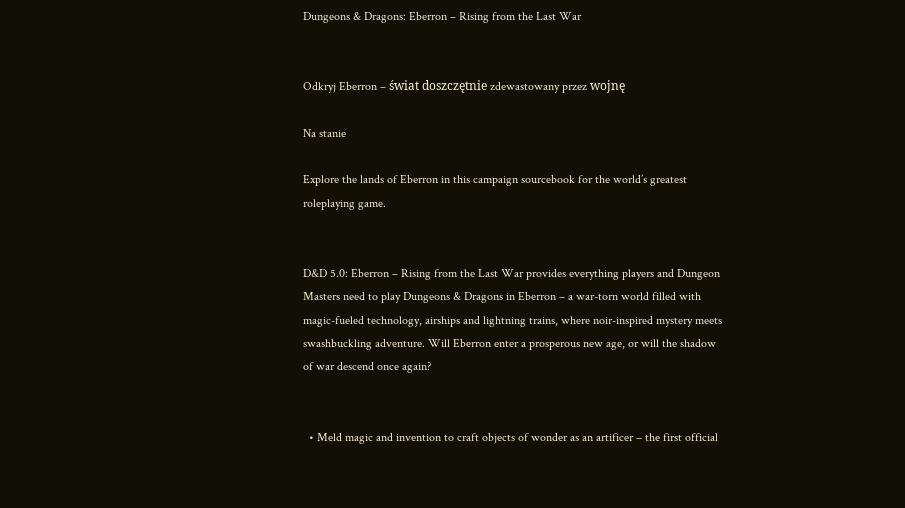Dungeons & Dragons: Eberron – Rising from the Last War


Odkryj Eberron – świat doszczętnie zdewastowany przez wojnę

Na stanie

Explore the lands of Eberron in this campaign sourcebook for the world’s greatest roleplaying game.


D&D 5.0: Eberron – Rising from the Last War provides everything players and Dungeon Masters need to play Dungeons & Dragons in Eberron – a war-torn world filled with magic-fueled technology, airships and lightning trains, where noir-inspired mystery meets swashbuckling adventure. Will Eberron enter a prosperous new age, or will the shadow of war descend once again?


  • Meld magic and invention to craft objects of wonder as an artificer – the first official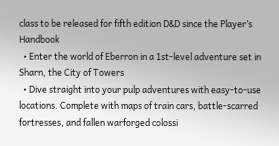class to be released for fifth edition D&D since the Player’s Handbook
  • Enter the world of Eberron in a 1st-level adventure set in Sharn, the City of Towers
  • Dive straight into your pulp adventures with easy-to-use locations. Complete with maps of train cars, battle-scarred fortresses, and fallen warforged colossi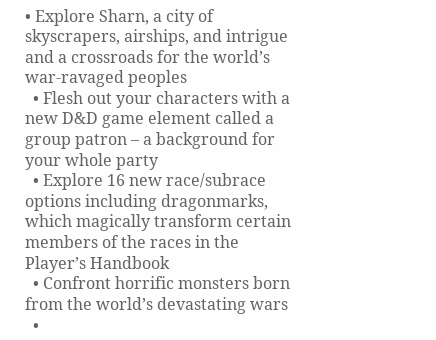• Explore Sharn, a city of skyscrapers, airships, and intrigue and a crossroads for the world’s war-ravaged peoples
  • Flesh out your characters with a new D&D game element called a group patron – a background for your whole party
  • Explore 16 new race/subrace options including dragonmarks, which magically transform certain members of the races in the Player’s Handbook
  • Confront horrific monsters born from the world’s devastating wars
  •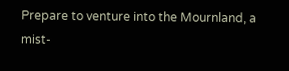Prepare to venture into the Mournland, a mist-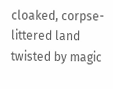cloaked, corpse-littered land twisted by magic